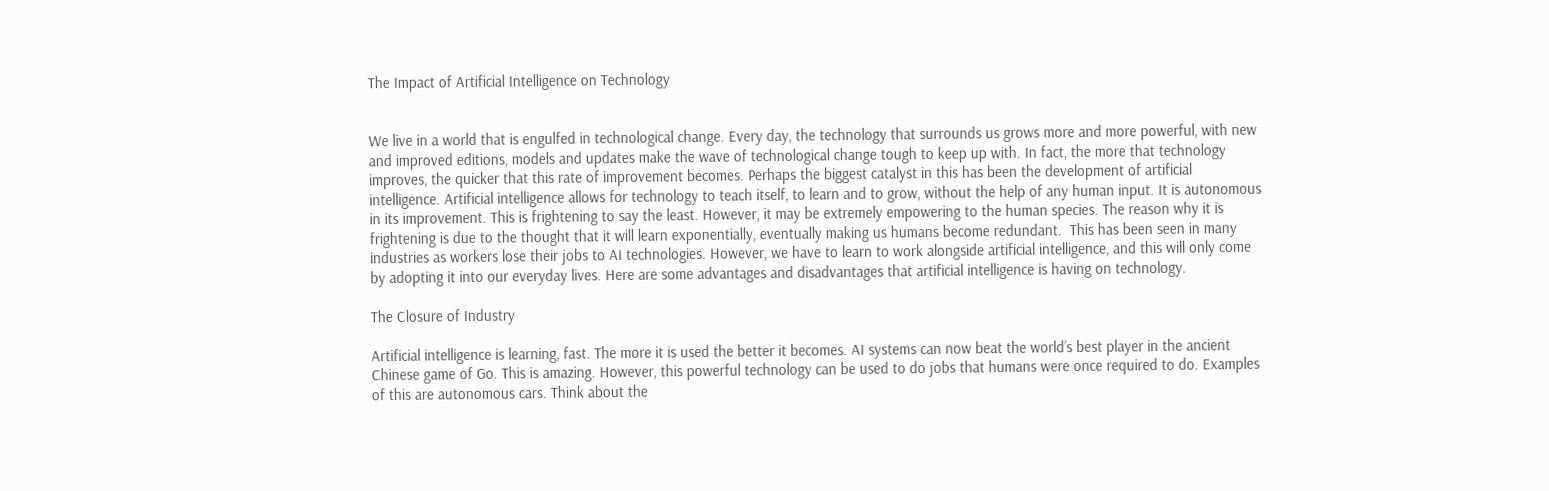The Impact of Artificial Intelligence on Technology


We live in a world that is engulfed in technological change. Every day, the technology that surrounds us grows more and more powerful, with new and improved editions, models and updates make the wave of technological change tough to keep up with. In fact, the more that technology improves, the quicker that this rate of improvement becomes. Perhaps the biggest catalyst in this has been the development of artificial intelligence. Artificial intelligence allows for technology to teach itself, to learn and to grow, without the help of any human input. It is autonomous in its improvement. This is frightening to say the least. However, it may be extremely empowering to the human species. The reason why it is frightening is due to the thought that it will learn exponentially, eventually making us humans become redundant.  This has been seen in many industries as workers lose their jobs to AI technologies. However, we have to learn to work alongside artificial intelligence, and this will only come by adopting it into our everyday lives. Here are some advantages and disadvantages that artificial intelligence is having on technology.

The Closure of Industry

Artificial intelligence is learning, fast. The more it is used the better it becomes. AI systems can now beat the world’s best player in the ancient Chinese game of Go. This is amazing. However, this powerful technology can be used to do jobs that humans were once required to do. Examples of this are autonomous cars. Think about the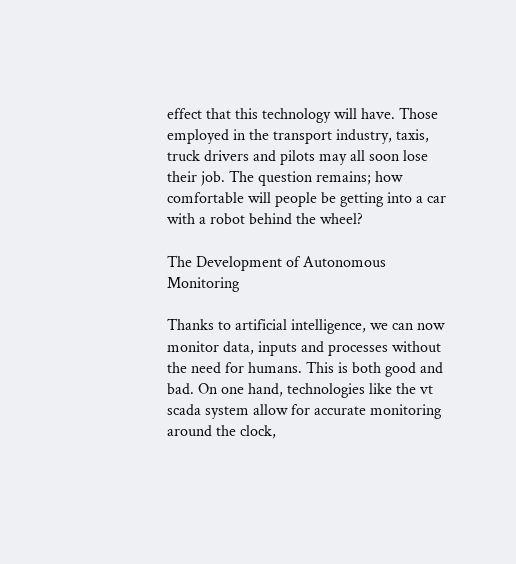effect that this technology will have. Those employed in the transport industry, taxis, truck drivers and pilots may all soon lose their job. The question remains; how comfortable will people be getting into a car with a robot behind the wheel?

The Development of Autonomous Monitoring

Thanks to artificial intelligence, we can now monitor data, inputs and processes without the need for humans. This is both good and bad. On one hand, technologies like the vt scada system allow for accurate monitoring around the clock,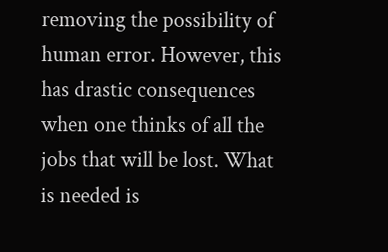removing the possibility of human error. However, this has drastic consequences when one thinks of all the jobs that will be lost. What is needed is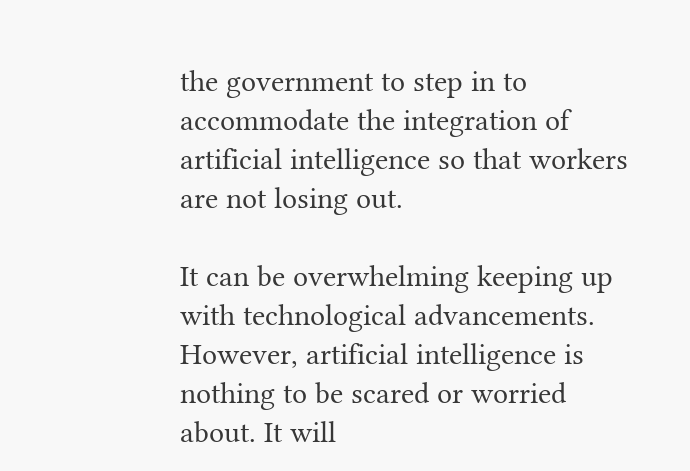the government to step in to accommodate the integration of artificial intelligence so that workers are not losing out.

It can be overwhelming keeping up with technological advancements. However, artificial intelligence is nothing to be scared or worried about. It will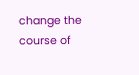change the course of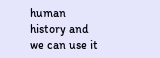human history and we can use it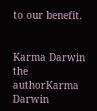to our benefit.


Karma Darwin
the authorKarma Darwin